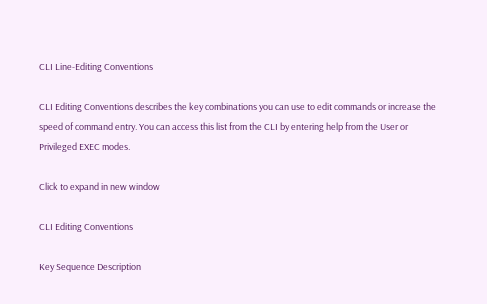CLI Line-Editing Conventions

CLI Editing Conventions describes the key combinations you can use to edit commands or increase the speed of command entry. You can access this list from the CLI by entering help from the User or Privileged EXEC modes.

Click to expand in new window

CLI Editing Conventions

Key Sequence Description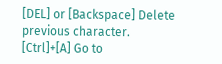[DEL] or [Backspace] Delete previous character.
[Ctrl]+[A] Go to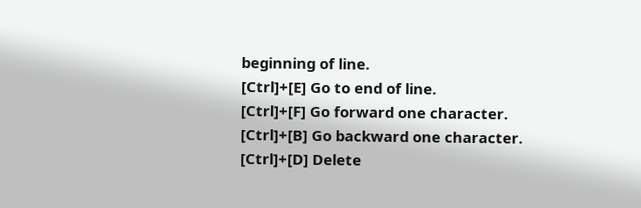beginning of line.
[Ctrl]+[E] Go to end of line.
[Ctrl]+[F] Go forward one character.
[Ctrl]+[B] Go backward one character.
[Ctrl]+[D] Delete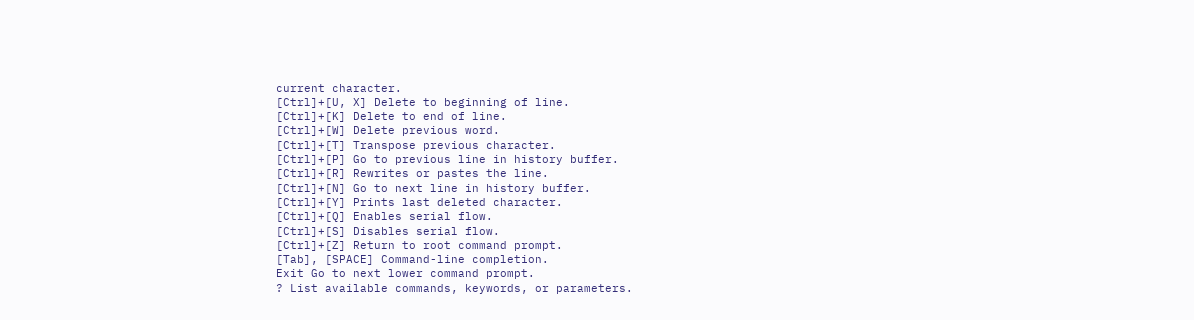current character.
[Ctrl]+[U, X] Delete to beginning of line.
[Ctrl]+[K] Delete to end of line.
[Ctrl]+[W] Delete previous word.
[Ctrl]+[T] Transpose previous character.
[Ctrl]+[P] Go to previous line in history buffer.
[Ctrl]+[R] Rewrites or pastes the line.
[Ctrl]+[N] Go to next line in history buffer.
[Ctrl]+[Y] Prints last deleted character.
[Ctrl]+[Q] Enables serial flow.
[Ctrl]+[S] Disables serial flow.
[Ctrl]+[Z] Return to root command prompt.
[Tab], [SPACE] Command-line completion.
Exit Go to next lower command prompt.
? List available commands, keywords, or parameters.